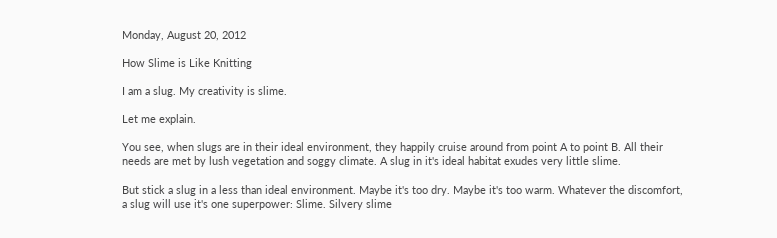Monday, August 20, 2012

How Slime is Like Knitting

I am a slug. My creativity is slime.

Let me explain.

You see, when slugs are in their ideal environment, they happily cruise around from point A to point B. All their needs are met by lush vegetation and soggy climate. A slug in it's ideal habitat exudes very little slime.

But stick a slug in a less than ideal environment. Maybe it's too dry. Maybe it's too warm. Whatever the discomfort, a slug will use it's one superpower: Slime. Silvery slime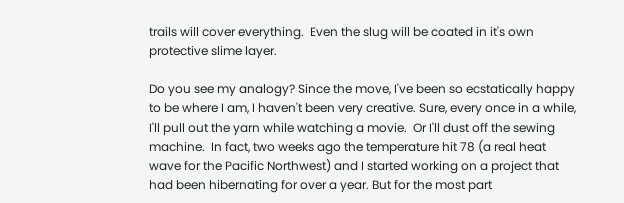trails will cover everything.  Even the slug will be coated in it's own protective slime layer.

Do you see my analogy? Since the move, I've been so ecstatically happy to be where I am, I haven't been very creative. Sure, every once in a while, I'll pull out the yarn while watching a movie.  Or I'll dust off the sewing machine.  In fact, two weeks ago the temperature hit 78 (a real heat wave for the Pacific Northwest) and I started working on a project that had been hibernating for over a year. But for the most part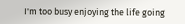I'm too busy enjoying the life going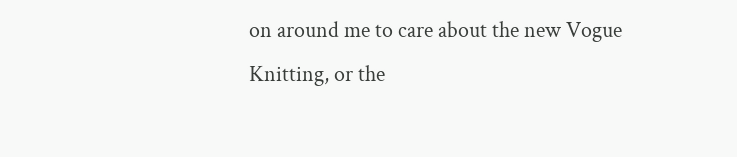on around me to care about the new Vogue Knitting, or the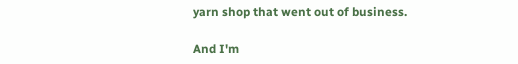yarn shop that went out of business.

And I'm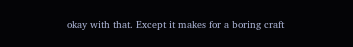okay with that. Except it makes for a boring craft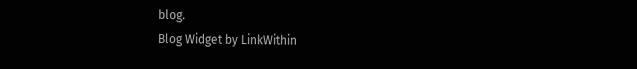blog.
Blog Widget by LinkWithin